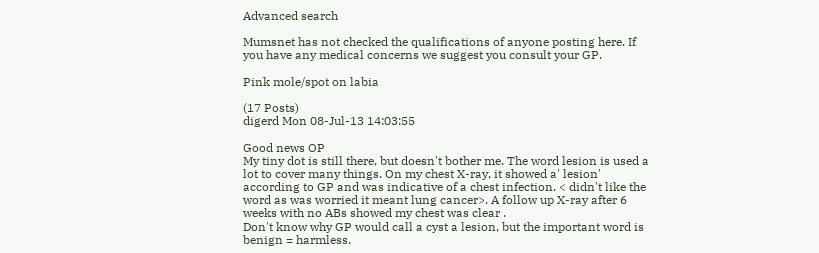Advanced search

Mumsnet has not checked the qualifications of anyone posting here. If you have any medical concerns we suggest you consult your GP.

Pink mole/spot on labia

(17 Posts)
digerd Mon 08-Jul-13 14:03:55

Good news OP
My tiny dot is still there, but doesn't bother me. The word lesion is used a lot to cover many things. On my chest X-ray, it showed a' lesion' according to GP and was indicative of a chest infection. < didn't like the word as was worried it meant lung cancer>. A follow up X-ray after 6 weeks with no ABs showed my chest was clear .
Don't know why GP would call a cyst a lesion, but the important word is benign = harmless.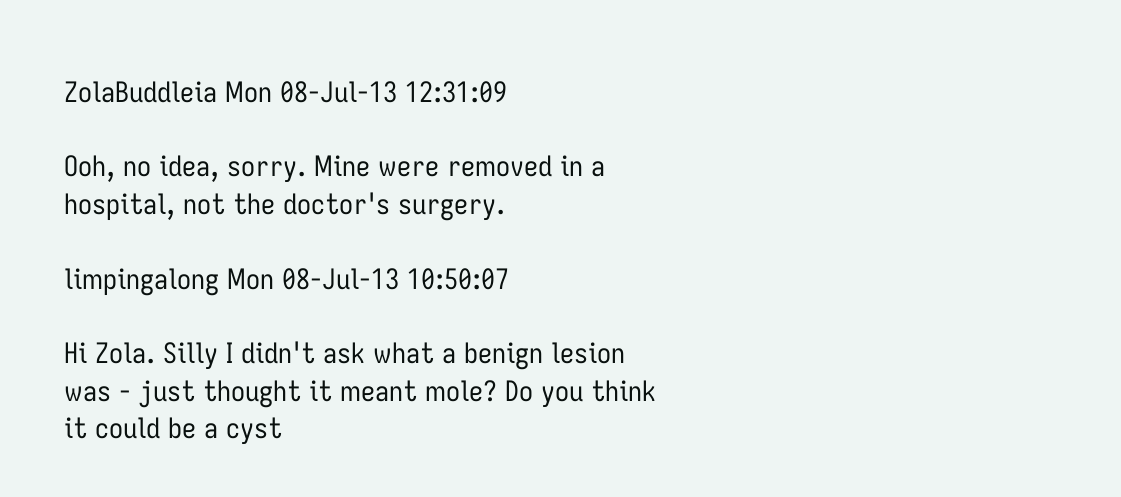ZolaBuddleia Mon 08-Jul-13 12:31:09

Ooh, no idea, sorry. Mine were removed in a hospital, not the doctor's surgery.

limpingalong Mon 08-Jul-13 10:50:07

Hi Zola. Silly I didn't ask what a benign lesion was - just thought it meant mole? Do you think it could be a cyst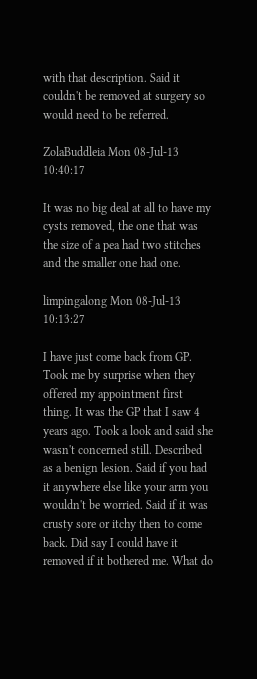with that description. Said it couldn't be removed at surgery so would need to be referred.

ZolaBuddleia Mon 08-Jul-13 10:40:17

It was no big deal at all to have my cysts removed, the one that was the size of a pea had two stitches and the smaller one had one.

limpingalong Mon 08-Jul-13 10:13:27

I have just come back from GP. Took me by surprise when they offered my appointment first thing. It was the GP that I saw 4 years ago. Took a look and said she wasn't concerned still. Described as a benign lesion. Said if you had it anywhere else like your arm you wouldn't be worried. Said if it was crusty sore or itchy then to come back. Did say I could have it removed if it bothered me. What do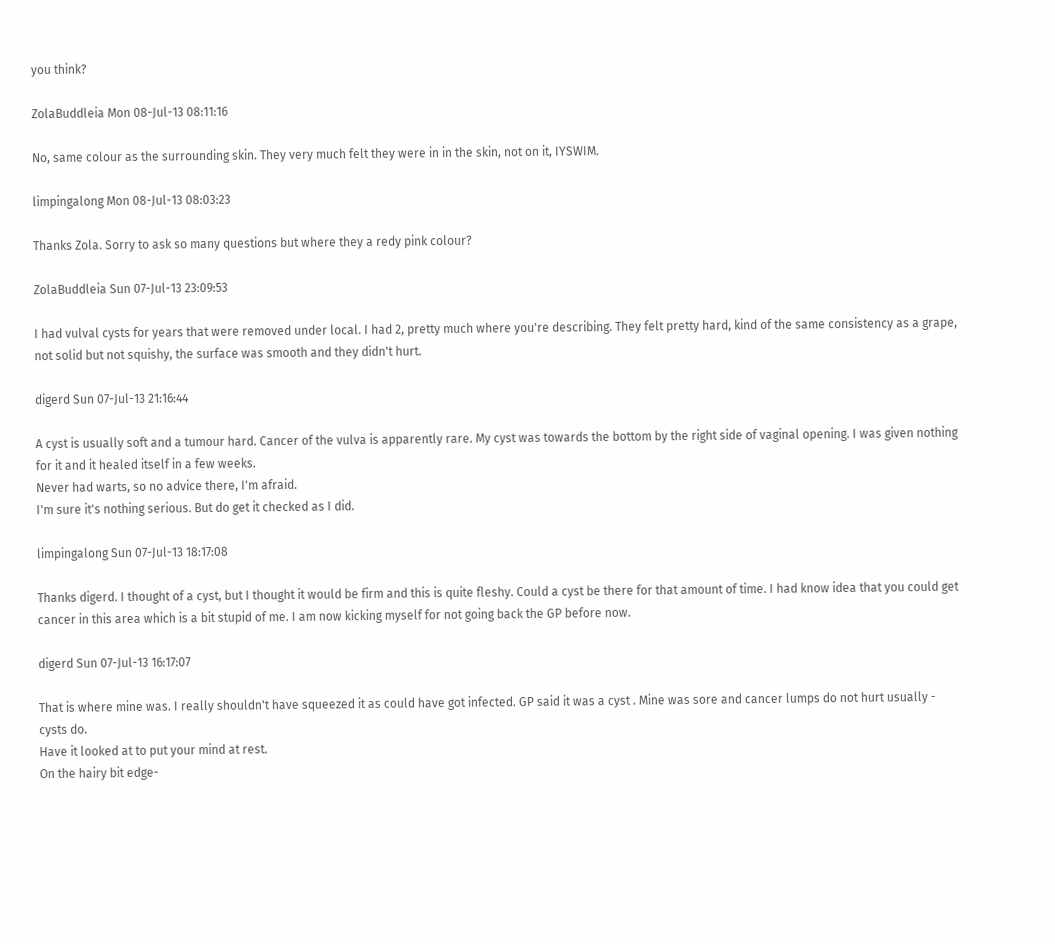you think?

ZolaBuddleia Mon 08-Jul-13 08:11:16

No, same colour as the surrounding skin. They very much felt they were in in the skin, not on it, IYSWIM.

limpingalong Mon 08-Jul-13 08:03:23

Thanks Zola. Sorry to ask so many questions but where they a redy pink colour?

ZolaBuddleia Sun 07-Jul-13 23:09:53

I had vulval cysts for years that were removed under local. I had 2, pretty much where you're describing. They felt pretty hard, kind of the same consistency as a grape, not solid but not squishy, the surface was smooth and they didn't hurt.

digerd Sun 07-Jul-13 21:16:44

A cyst is usually soft and a tumour hard. Cancer of the vulva is apparently rare. My cyst was towards the bottom by the right side of vaginal opening. I was given nothing for it and it healed itself in a few weeks.
Never had warts, so no advice there, I'm afraid.
I'm sure it's nothing serious. But do get it checked as I did.

limpingalong Sun 07-Jul-13 18:17:08

Thanks digerd. I thought of a cyst, but I thought it would be firm and this is quite fleshy. Could a cyst be there for that amount of time. I had know idea that you could get cancer in this area which is a bit stupid of me. I am now kicking myself for not going back the GP before now.

digerd Sun 07-Jul-13 16:17:07

That is where mine was. I really shouldn't have squeezed it as could have got infected. GP said it was a cyst . Mine was sore and cancer lumps do not hurt usually - cysts do.
Have it looked at to put your mind at rest.
On the hairy bit edge-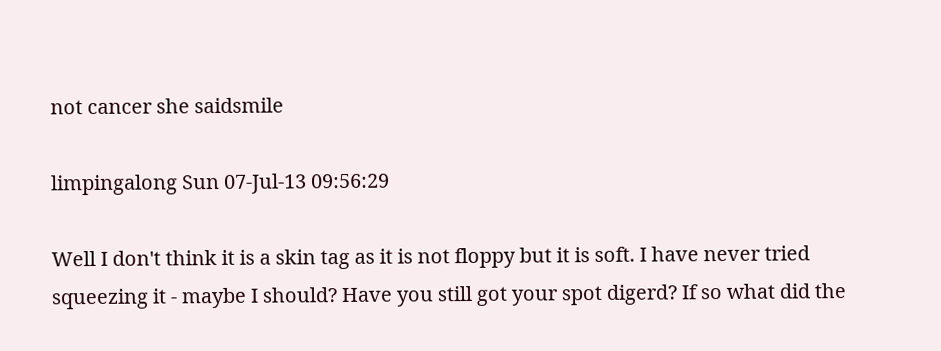not cancer she saidsmile

limpingalong Sun 07-Jul-13 09:56:29

Well I don't think it is a skin tag as it is not floppy but it is soft. I have never tried squeezing it - maybe I should? Have you still got your spot digerd? If so what did the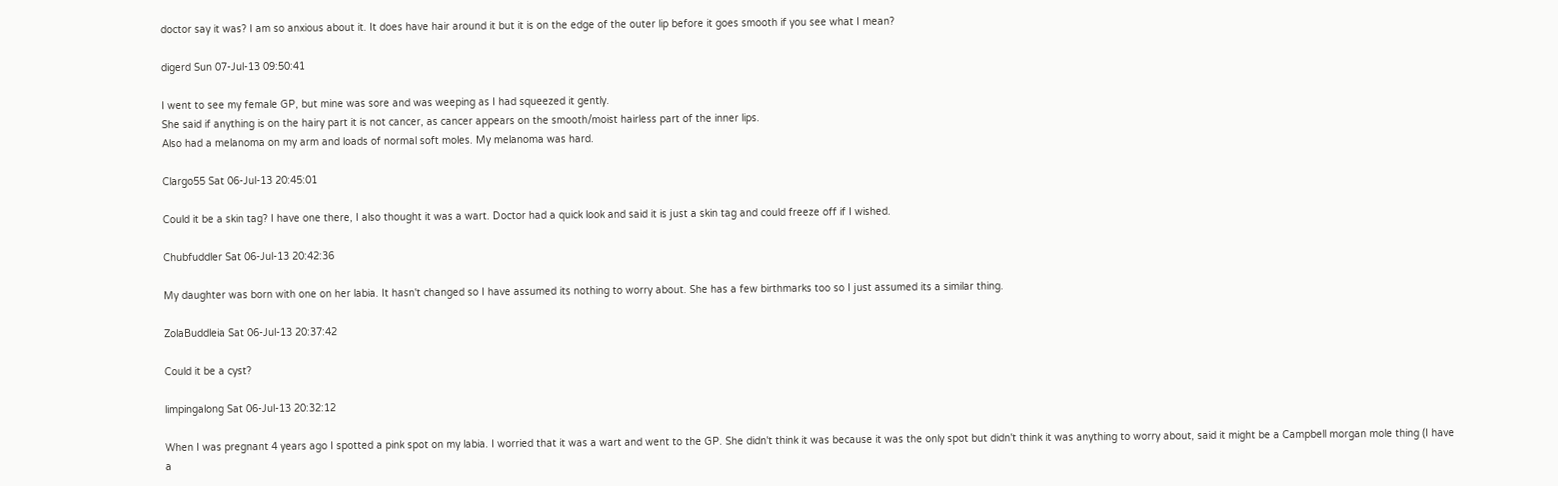doctor say it was? I am so anxious about it. It does have hair around it but it is on the edge of the outer lip before it goes smooth if you see what I mean?

digerd Sun 07-Jul-13 09:50:41

I went to see my female GP, but mine was sore and was weeping as I had squeezed it gently.
She said if anything is on the hairy part it is not cancer, as cancer appears on the smooth/moist hairless part of the inner lips.
Also had a melanoma on my arm and loads of normal soft moles. My melanoma was hard.

Clargo55 Sat 06-Jul-13 20:45:01

Could it be a skin tag? I have one there, I also thought it was a wart. Doctor had a quick look and said it is just a skin tag and could freeze off if I wished.

Chubfuddler Sat 06-Jul-13 20:42:36

My daughter was born with one on her labia. It hasn't changed so I have assumed its nothing to worry about. She has a few birthmarks too so I just assumed its a similar thing.

ZolaBuddleia Sat 06-Jul-13 20:37:42

Could it be a cyst?

limpingalong Sat 06-Jul-13 20:32:12

When I was pregnant 4 years ago I spotted a pink spot on my labia. I worried that it was a wart and went to the GP. She didn't think it was because it was the only spot but didn't think it was anything to worry about, said it might be a Campbell morgan mole thing (I have a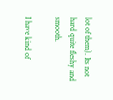lot of them). Its not hard quite fleshy and smooth.

I have kind of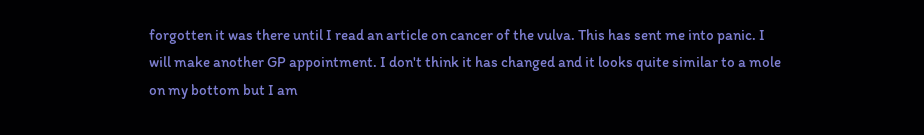forgotten it was there until I read an article on cancer of the vulva. This has sent me into panic. I will make another GP appointment. I don't think it has changed and it looks quite similar to a mole on my bottom but I am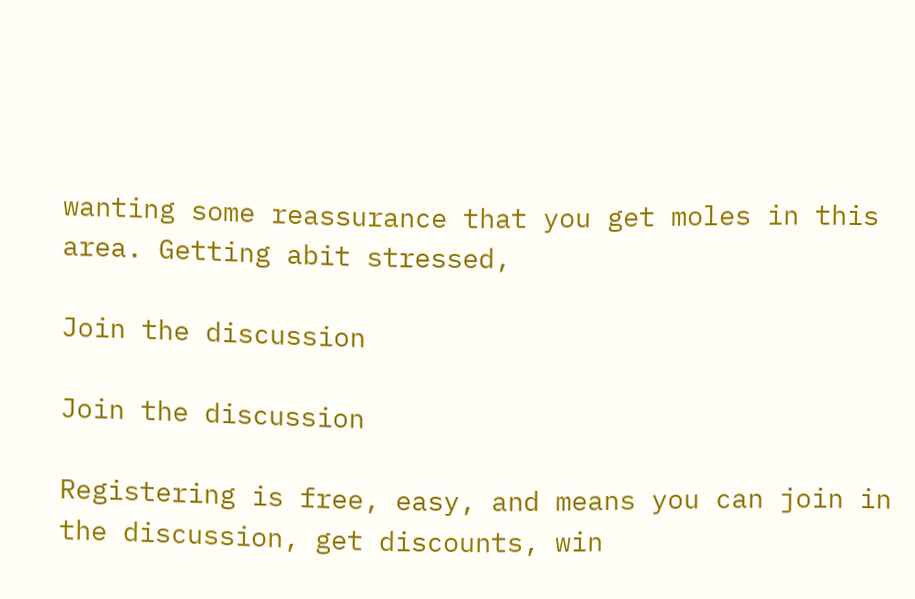wanting some reassurance that you get moles in this area. Getting abit stressed,

Join the discussion

Join the discussion

Registering is free, easy, and means you can join in the discussion, get discounts, win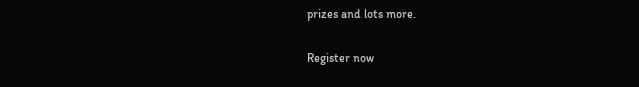prizes and lots more.

Register now